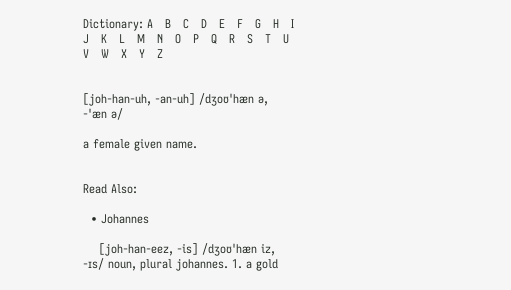Dictionary: A   B   C   D   E   F   G   H   I   J   K   L   M   N   O   P   Q   R   S   T   U   V   W   X   Y   Z


[joh-han-uh, -an-uh] /dʒoʊˈhæn ə, -ˈæn ə/

a female given name.


Read Also:

  • Johannes

    [joh-han-eez, -is] /dʒoʊˈhæn iz, -ɪs/ noun, plural johannes. 1. a gold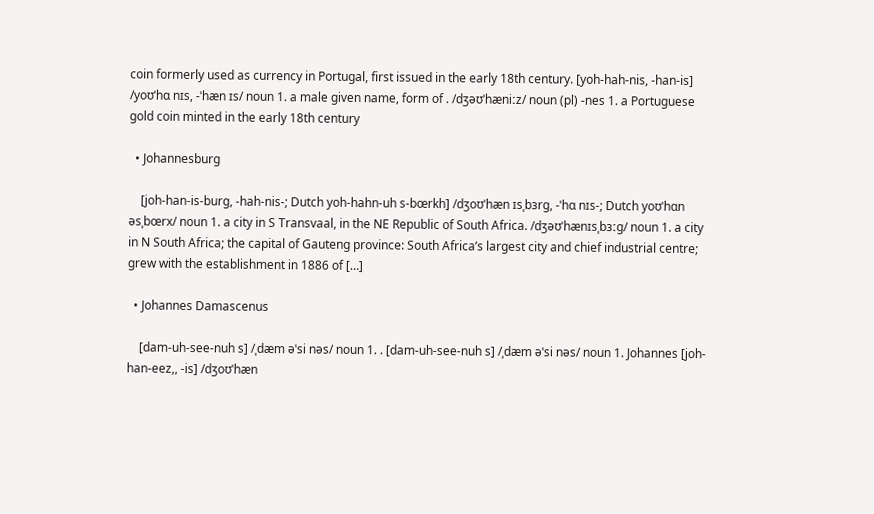coin formerly used as currency in Portugal, first issued in the early 18th century. [yoh-hah-nis, -han-is] /yoʊˈhɑ nɪs, -ˈhæn ɪs/ noun 1. a male given name, form of . /dʒəʊˈhæniːz/ noun (pl) -nes 1. a Portuguese gold coin minted in the early 18th century

  • Johannesburg

    [joh-han-is-burg, -hah-nis-; Dutch yoh-hahn-uh s-bœrkh] /dʒoʊˈhæn ɪsˌbɜrg, -ˈhɑ nɪs-; Dutch yoʊˈhɑn əsˌbœrx/ noun 1. a city in S Transvaal, in the NE Republic of South Africa. /dʒəʊˈhænɪsˌbɜːɡ/ noun 1. a city in N South Africa; the capital of Gauteng province: South Africa’s largest city and chief industrial centre; grew with the establishment in 1886 of […]

  • Johannes Damascenus

    [dam-uh-see-nuh s] /ˌdæm əˈsi nəs/ noun 1. . [dam-uh-see-nuh s] /ˌdæm əˈsi nəs/ noun 1. Johannes [joh-han-eez,, -is] /dʒoʊˈhæn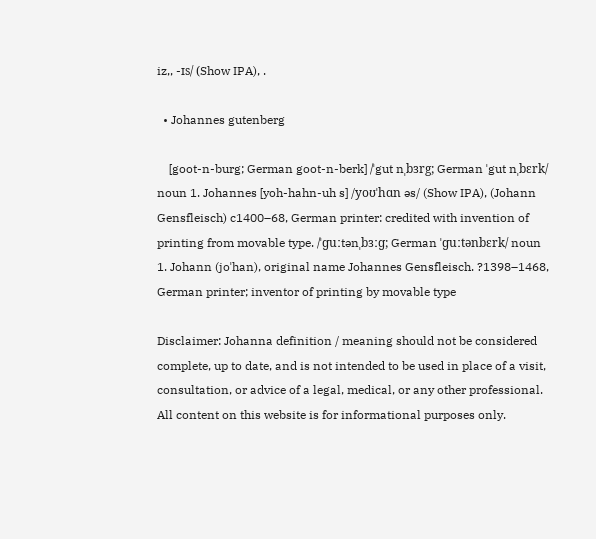iz,, -ɪs/ (Show IPA), .

  • Johannes gutenberg

    [goot-n-burg; German goot-n-berk] /ˈgut nˌbɜrg; German ˈgut nˌbɛrk/ noun 1. Johannes [yoh-hahn-uh s] /yoʊˈhɑn əs/ (Show IPA), (Johann Gensfleisch) c1400–68, German printer: credited with invention of printing from movable type. /ˈɡuːtənˌbɜːɡ; German ˈɡuːtənbɛrk/ noun 1. Johann (joˈhan), original name Johannes Gensfleisch. ?1398–1468, German printer; inventor of printing by movable type

Disclaimer: Johanna definition / meaning should not be considered complete, up to date, and is not intended to be used in place of a visit, consultation, or advice of a legal, medical, or any other professional. All content on this website is for informational purposes only.